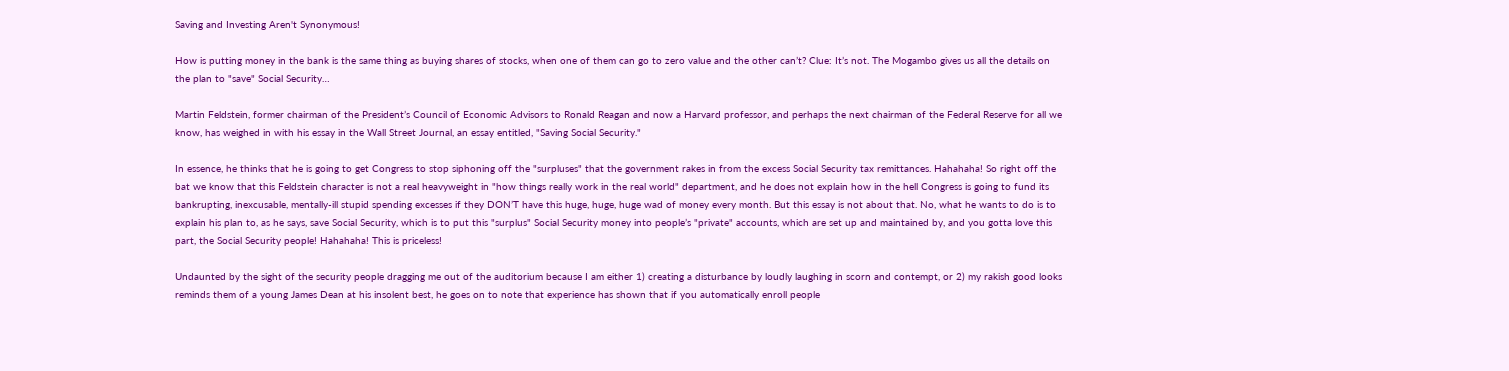Saving and Investing Aren't Synonymous!

How is putting money in the bank is the same thing as buying shares of stocks, when one of them can go to zero value and the other can’t? Clue: It’s not. The Mogambo gives us all the details on the plan to "save" Social Security…

Martin Feldstein, former chairman of the President’s Council of Economic Advisors to Ronald Reagan and now a Harvard professor, and perhaps the next chairman of the Federal Reserve for all we know, has weighed in with his essay in the Wall Street Journal, an essay entitled, "Saving Social Security."

In essence, he thinks that he is going to get Congress to stop siphoning off the "surpluses" that the government rakes in from the excess Social Security tax remittances. Hahahaha! So right off the bat we know that this Feldstein character is not a real heavyweight in "how things really work in the real world" department, and he does not explain how in the hell Congress is going to fund its bankrupting, inexcusable, mentally-ill stupid spending excesses if they DON’T have this huge, huge, huge wad of money every month. But this essay is not about that. No, what he wants to do is to explain his plan to, as he says, save Social Security, which is to put this "surplus" Social Security money into people’s "private" accounts, which are set up and maintained by, and you gotta love this part, the Social Security people! Hahahaha! This is priceless!

Undaunted by the sight of the security people dragging me out of the auditorium because I am either 1) creating a disturbance by loudly laughing in scorn and contempt, or 2) my rakish good looks reminds them of a young James Dean at his insolent best, he goes on to note that experience has shown that if you automatically enroll people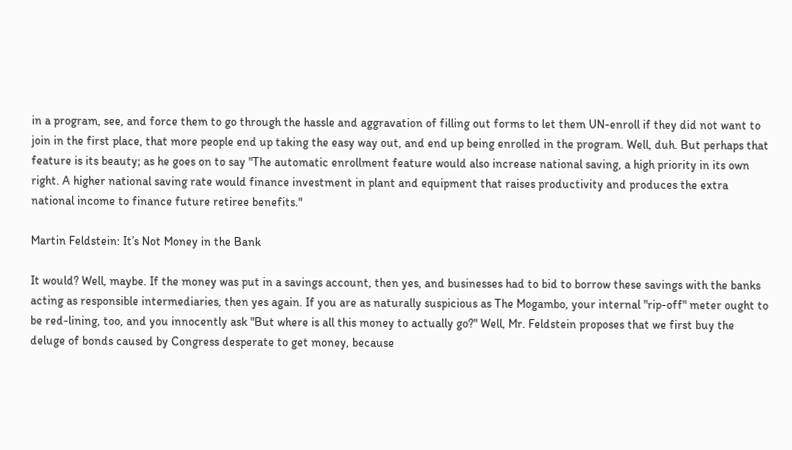in a program, see, and force them to go through the hassle and aggravation of filling out forms to let them UN-enroll if they did not want to join in the first place, that more people end up taking the easy way out, and end up being enrolled in the program. Well, duh. But perhaps that feature is its beauty; as he goes on to say "The automatic enrollment feature would also increase national saving, a high priority in its own right. A higher national saving rate would finance investment in plant and equipment that raises productivity and produces the extra national income to finance future retiree benefits."

Martin Feldstein: It’s Not Money in the Bank

It would? Well, maybe. If the money was put in a savings account, then yes, and businesses had to bid to borrow these savings with the banks acting as responsible intermediaries, then yes again. If you are as naturally suspicious as The Mogambo, your internal "rip-off" meter ought to be red-lining, too, and you innocently ask "But where is all this money to actually go?" Well, Mr. Feldstein proposes that we first buy the deluge of bonds caused by Congress desperate to get money, because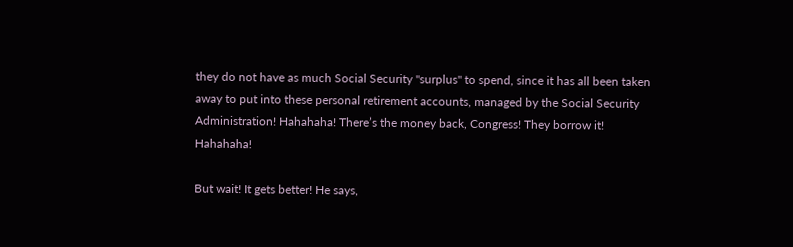they do not have as much Social Security "surplus" to spend, since it has all been taken away to put into these personal retirement accounts, managed by the Social Security Administration! Hahahaha! There’s the money back, Congress! They borrow it! Hahahaha!

But wait! It gets better! He says,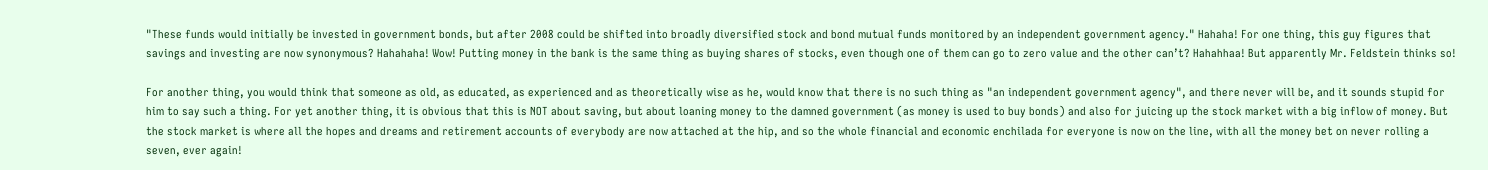"These funds would initially be invested in government bonds, but after 2008 could be shifted into broadly diversified stock and bond mutual funds monitored by an independent government agency." Hahaha! For one thing, this guy figures that savings and investing are now synonymous? Hahahaha! Wow! Putting money in the bank is the same thing as buying shares of stocks, even though one of them can go to zero value and the other can’t? Hahahhaa! But apparently Mr. Feldstein thinks so!

For another thing, you would think that someone as old, as educated, as experienced and as theoretically wise as he, would know that there is no such thing as "an independent government agency", and there never will be, and it sounds stupid for him to say such a thing. For yet another thing, it is obvious that this is NOT about saving, but about loaning money to the damned government (as money is used to buy bonds) and also for juicing up the stock market with a big inflow of money. But the stock market is where all the hopes and dreams and retirement accounts of everybody are now attached at the hip, and so the whole financial and economic enchilada for everyone is now on the line, with all the money bet on never rolling a seven, ever again!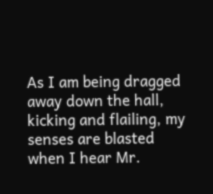As I am being dragged away down the hall, kicking and flailing, my senses are blasted when I hear Mr.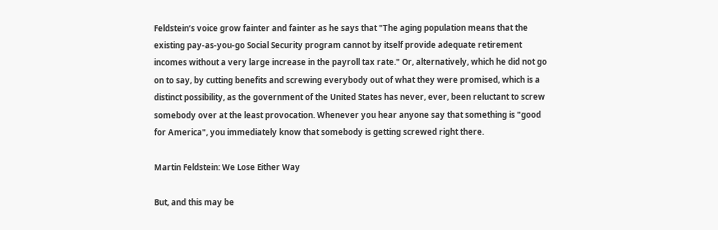Feldstein’s voice grow fainter and fainter as he says that "The aging population means that the existing pay-as-you-go Social Security program cannot by itself provide adequate retirement incomes without a very large increase in the payroll tax rate." Or, alternatively, which he did not go on to say, by cutting benefits and screwing everybody out of what they were promised, which is a distinct possibility, as the government of the United States has never, ever, been reluctant to screw somebody over at the least provocation. Whenever you hear anyone say that something is "good for America", you immediately know that somebody is getting screwed right there.

Martin Feldstein: We Lose Either Way

But, and this may be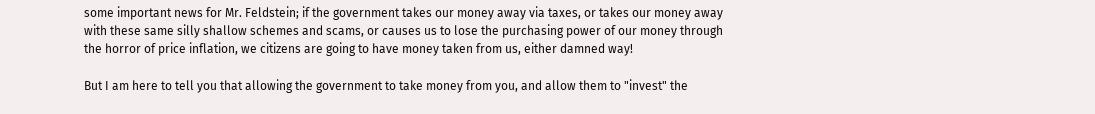some important news for Mr. Feldstein; if the government takes our money away via taxes, or takes our money away with these same silly shallow schemes and scams, or causes us to lose the purchasing power of our money through the horror of price inflation, we citizens are going to have money taken from us, either damned way!

But I am here to tell you that allowing the government to take money from you, and allow them to "invest" the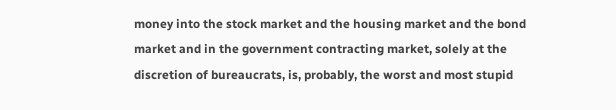money into the stock market and the housing market and the bond market and in the government contracting market, solely at the discretion of bureaucrats, is, probably, the worst and most stupid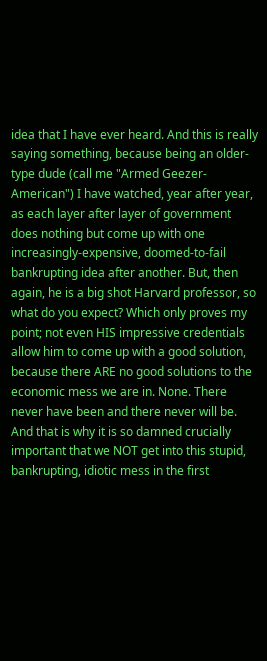idea that I have ever heard. And this is really saying something, because being an older-type dude (call me "Armed Geezer-American") I have watched, year after year, as each layer after layer of government does nothing but come up with one increasingly-expensive, doomed-to-fail bankrupting idea after another. But, then again, he is a big shot Harvard professor, so what do you expect? Which only proves my point; not even HIS impressive credentials allow him to come up with a good solution, because there ARE no good solutions to the economic mess we are in. None. There never have been and there never will be. And that is why it is so damned crucially important that we NOT get into this stupid, bankrupting, idiotic mess in the first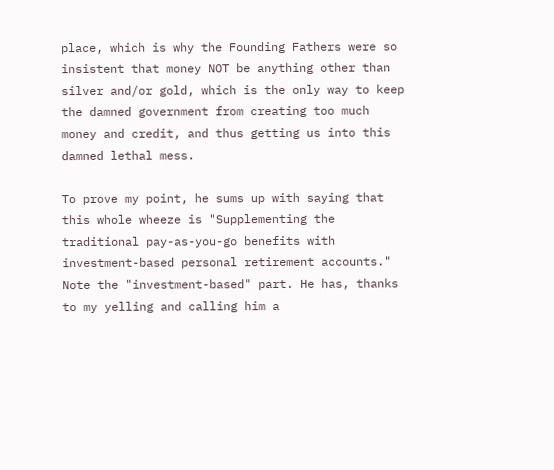place, which is why the Founding Fathers were so insistent that money NOT be anything other than silver and/or gold, which is the only way to keep the damned government from creating too much money and credit, and thus getting us into this damned lethal mess.

To prove my point, he sums up with saying that this whole wheeze is "Supplementing the traditional pay-as-you-go benefits with investment-based personal retirement accounts." Note the "investment-based" part. He has, thanks to my yelling and calling him a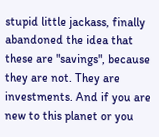stupid little jackass, finally abandoned the idea that these are "savings", because they are not. They are investments. And if you are new to this planet or you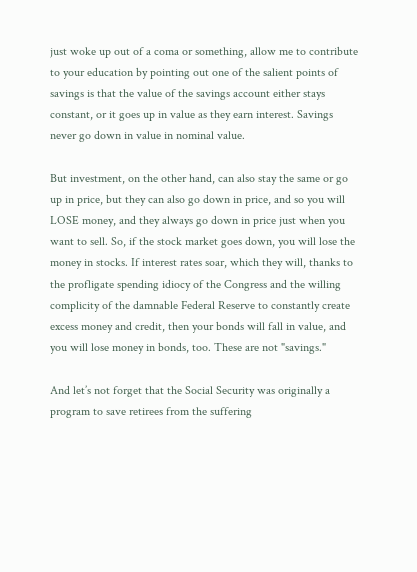just woke up out of a coma or something, allow me to contribute to your education by pointing out one of the salient points of savings is that the value of the savings account either stays constant, or it goes up in value as they earn interest. Savings never go down in value in nominal value.

But investment, on the other hand, can also stay the same or go up in price, but they can also go down in price, and so you will LOSE money, and they always go down in price just when you want to sell. So, if the stock market goes down, you will lose the money in stocks. If interest rates soar, which they will, thanks to the profligate spending idiocy of the Congress and the willing complicity of the damnable Federal Reserve to constantly create excess money and credit, then your bonds will fall in value, and you will lose money in bonds, too. These are not "savings."

And let’s not forget that the Social Security was originally a program to save retirees from the suffering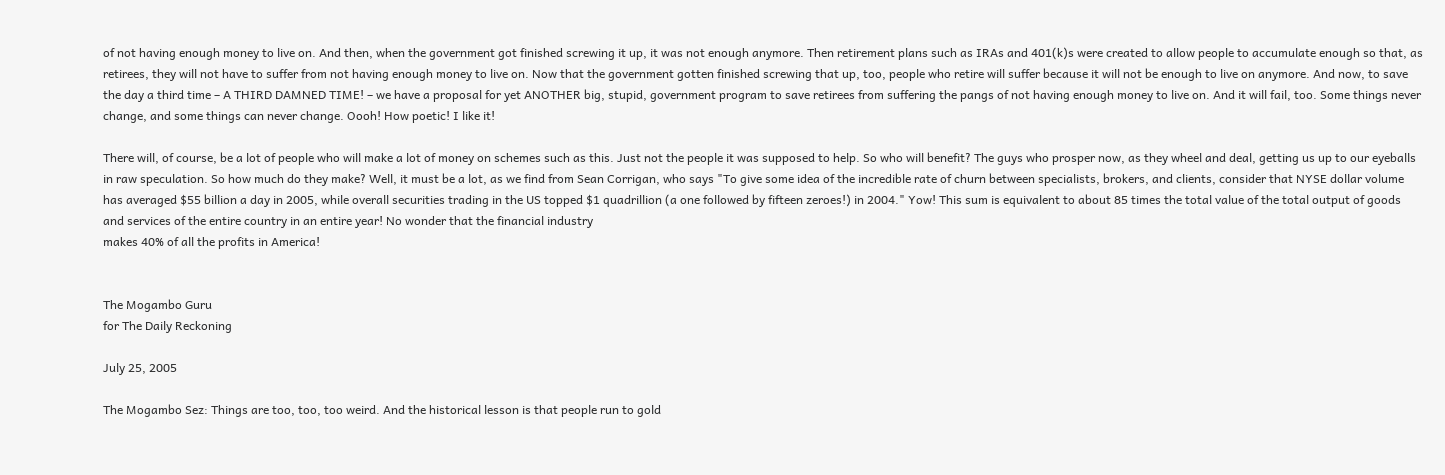of not having enough money to live on. And then, when the government got finished screwing it up, it was not enough anymore. Then retirement plans such as IRAs and 401(k)s were created to allow people to accumulate enough so that, as retirees, they will not have to suffer from not having enough money to live on. Now that the government gotten finished screwing that up, too, people who retire will suffer because it will not be enough to live on anymore. And now, to save the day a third time – A THIRD DAMNED TIME! – we have a proposal for yet ANOTHER big, stupid, government program to save retirees from suffering the pangs of not having enough money to live on. And it will fail, too. Some things never change, and some things can never change. Oooh! How poetic! I like it!

There will, of course, be a lot of people who will make a lot of money on schemes such as this. Just not the people it was supposed to help. So who will benefit? The guys who prosper now, as they wheel and deal, getting us up to our eyeballs in raw speculation. So how much do they make? Well, it must be a lot, as we find from Sean Corrigan, who says "To give some idea of the incredible rate of churn between specialists, brokers, and clients, consider that NYSE dollar volume has averaged $55 billion a day in 2005, while overall securities trading in the US topped $1 quadrillion (a one followed by fifteen zeroes!) in 2004." Yow! This sum is equivalent to about 85 times the total value of the total output of goods and services of the entire country in an entire year! No wonder that the financial industry
makes 40% of all the profits in America!


The Mogambo Guru
for The Daily Reckoning

July 25, 2005

The Mogambo Sez: Things are too, too, too weird. And the historical lesson is that people run to gold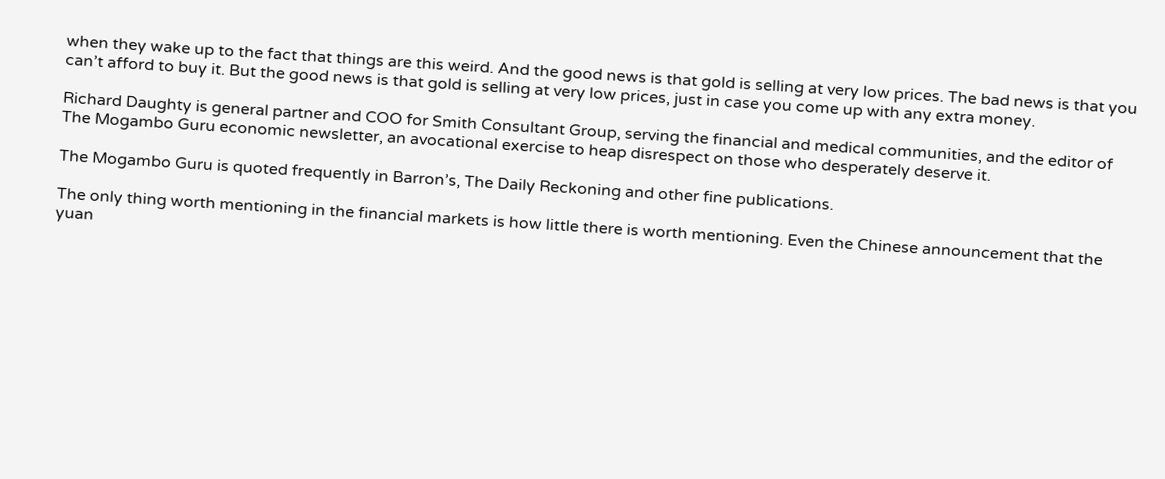when they wake up to the fact that things are this weird. And the good news is that gold is selling at very low prices. The bad news is that you can’t afford to buy it. But the good news is that gold is selling at very low prices, just in case you come up with any extra money.

Richard Daughty is general partner and COO for Smith Consultant Group, serving the financial and medical communities, and the editor of The Mogambo Guru economic newsletter, an avocational exercise to heap disrespect on those who desperately deserve it.

The Mogambo Guru is quoted frequently in Barron’s, The Daily Reckoning and other fine publications.

The only thing worth mentioning in the financial markets is how little there is worth mentioning. Even the Chinese announcement that the yuan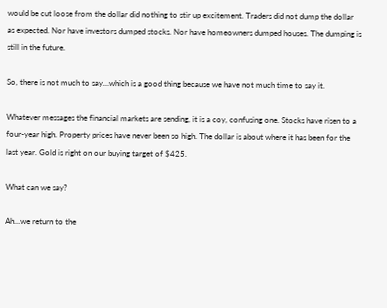would be cut loose from the dollar did nothing to stir up excitement. Traders did not dump the dollar as expected. Nor have investors dumped stocks. Nor have homeowners dumped houses. The dumping is still in the future.

So, there is not much to say…which is a good thing because we have not much time to say it.

Whatever messages the financial markets are sending, it is a coy, confusing one. Stocks have risen to a four-year high. Property prices have never been so high. The dollar is about where it has been for the last year. Gold is right on our buying target of $425.

What can we say?

Ah…we return to the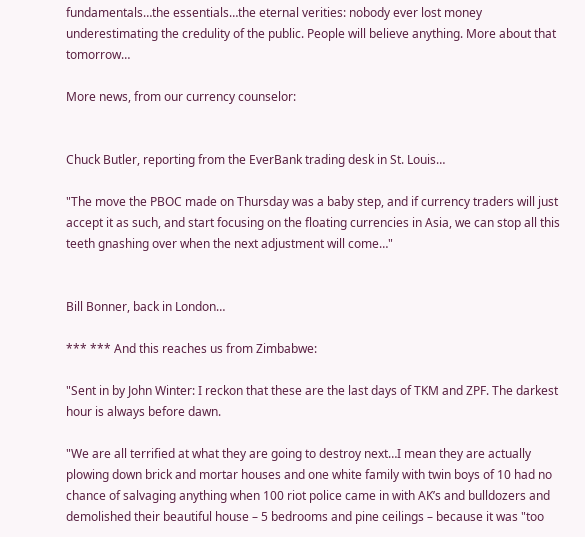fundamentals…the essentials…the eternal verities: nobody ever lost money underestimating the credulity of the public. People will believe anything. More about that tomorrow…

More news, from our currency counselor:


Chuck Butler, reporting from the EverBank trading desk in St. Louis…

"The move the PBOC made on Thursday was a baby step, and if currency traders will just accept it as such, and start focusing on the floating currencies in Asia, we can stop all this teeth gnashing over when the next adjustment will come…"


Bill Bonner, back in London…

*** *** And this reaches us from Zimbabwe:

"Sent in by John Winter: I reckon that these are the last days of TKM and ZPF. The darkest hour is always before dawn.

"We are all terrified at what they are going to destroy next…I mean they are actually plowing down brick and mortar houses and one white family with twin boys of 10 had no chance of salvaging anything when 100 riot police came in with AK’s and bulldozers and demolished their beautiful house – 5 bedrooms and pine ceilings – because it was "too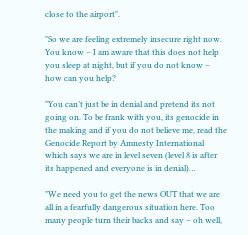close to the airport".

"So we are feeling extremely insecure right now. You know – I am aware that this does not help you sleep at night, but if you do not know – how can you help?

"You can’t just be in denial and pretend its not going on. To be frank with you, its genocide in the making and if you do not believe me, read the Genocide Report by Amnesty International which says we are in level seven (level 8 is after its happened and everyone is in denial)…

"We need you to get the news OUT that we are all in a fearfully dangerous situation here. Too many people turn their backs and say – oh well,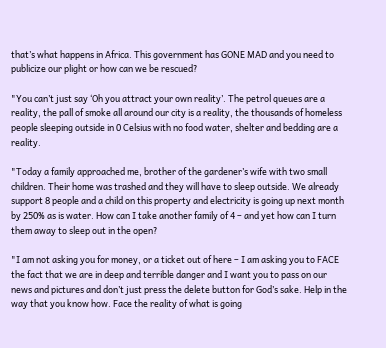that’s what happens in Africa. This government has GONE MAD and you need to publicize our plight or how can we be rescued?

"You can’t just say ‘Oh you attract your own reality’. The petrol queues are a reality, the pall of smoke all around our city is a reality, the thousands of homeless people sleeping outside in 0 Celsius with no food water, shelter and bedding are a reality.

"Today a family approached me, brother of the gardener’s wife with two small children. Their home was trashed and they will have to sleep outside. We already support 8 people and a child on this property and electricity is going up next month by 250% as is water. How can I take another family of 4 – and yet how can I turn them away to sleep out in the open?

"I am not asking you for money, or a ticket out of here – I am asking you to FACE the fact that we are in deep and terrible danger and I want you to pass on our news and pictures and don’t just press the delete button for God’s sake. Help in the way that you know how. Face the reality of what is going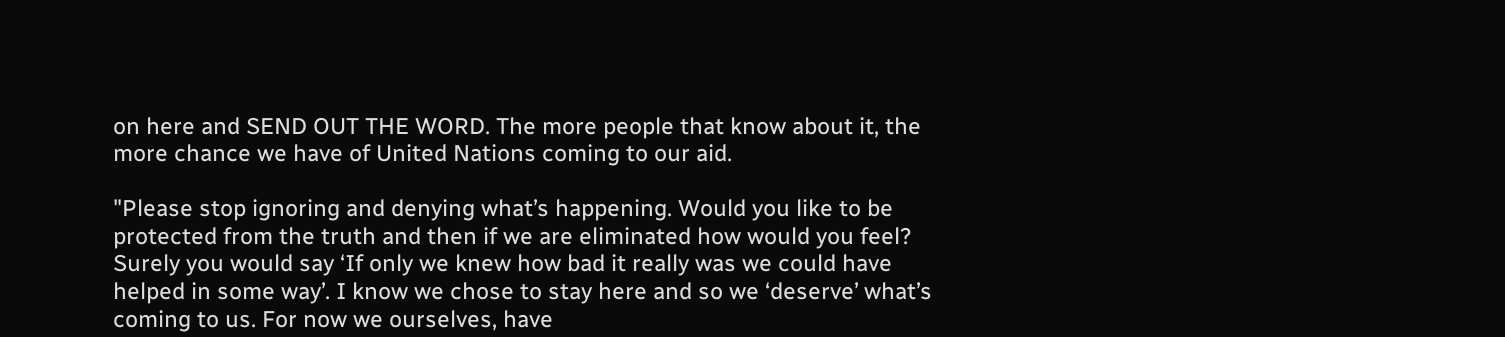on here and SEND OUT THE WORD. The more people that know about it, the more chance we have of United Nations coming to our aid.

"Please stop ignoring and denying what’s happening. Would you like to be protected from the truth and then if we are eliminated how would you feel? Surely you would say ‘If only we knew how bad it really was we could have helped in some way’. I know we chose to stay here and so we ‘deserve’ what’s coming to us. For now we ourselves, have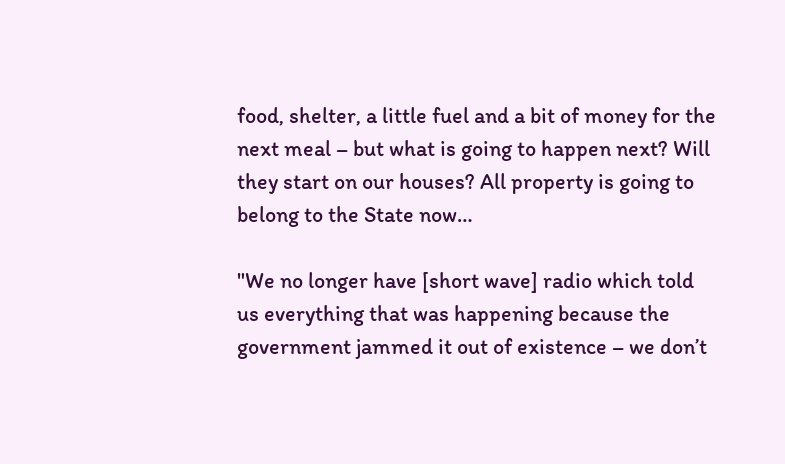food, shelter, a little fuel and a bit of money for the next meal – but what is going to happen next? Will they start on our houses? All property is going to belong to the State now…

"We no longer have [short wave] radio which told us everything that was happening because the government jammed it out of existence – we don’t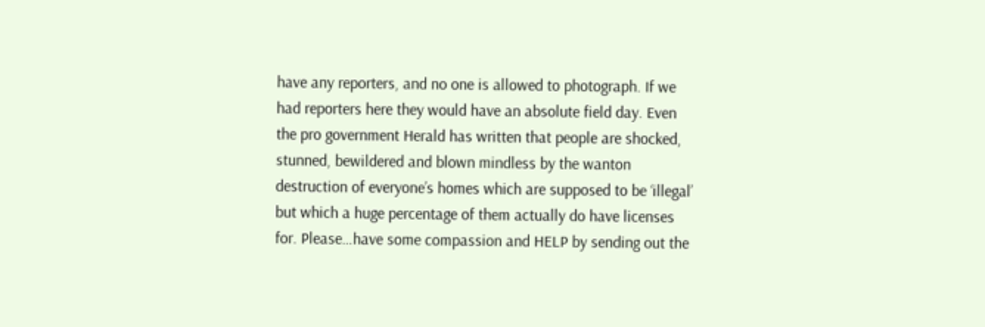have any reporters, and no one is allowed to photograph. If we had reporters here they would have an absolute field day. Even the pro government Herald has written that people are shocked, stunned, bewildered and blown mindless by the wanton destruction of everyone’s homes which are supposed to be ‘illegal’ but which a huge percentage of them actually do have licenses for. Please…have some compassion and HELP by sending out the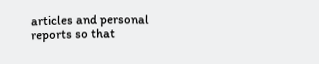articles and personal reports so that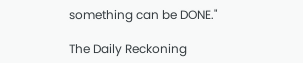something can be DONE."

The Daily Reckoning